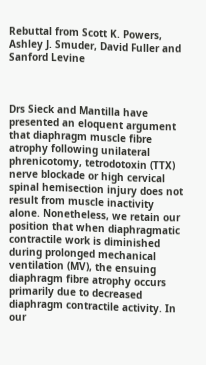Rebuttal from Scott K. Powers, Ashley J. Smuder, David Fuller and Sanford Levine



Drs Sieck and Mantilla have presented an eloquent argument that diaphragm muscle fibre atrophy following unilateral phrenicotomy, tetrodotoxin (TTX) nerve blockade or high cervical spinal hemisection injury does not result from muscle inactivity alone. Nonetheless, we retain our position that when diaphragmatic contractile work is diminished during prolonged mechanical ventilation (MV), the ensuing diaphragm fibre atrophy occurs primarily due to decreased diaphragm contractile activity. In our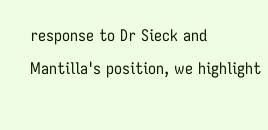response to Dr Sieck and Mantilla's position, we highlight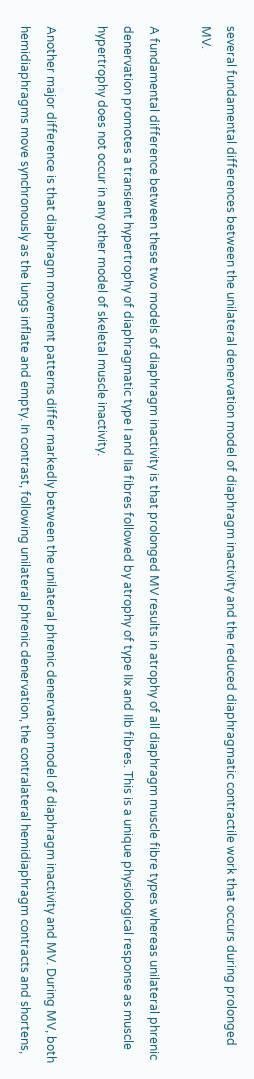several fundamental differences between the unilateral denervation model of diaphragm inactivity and the reduced diaphragmatic contractile work that occurs during prolonged MV.

A fundamental difference between these two models of diaphragm inactivity is that prolonged MV results in atrophy of all diaphragm muscle fibre types whereas unilateral phrenic denervation promotes a transient hypertrophy of diaphragmatic type I and IIa fibres followed by atrophy of type IIx and IIb fibres. This is a unique physiological response as muscle hypertrophy does not occur in any other model of skeletal muscle inactivity.

Another major difference is that diaphragm movement patterns differ markedly between the unilateral phrenic denervation model of diaphragm inactivity and MV. During MV, both hemidiaphragms move synchronously as the lungs inflate and empty. In contrast, following unilateral phrenic denervation, the contralateral hemidiaphragm contracts and shortens,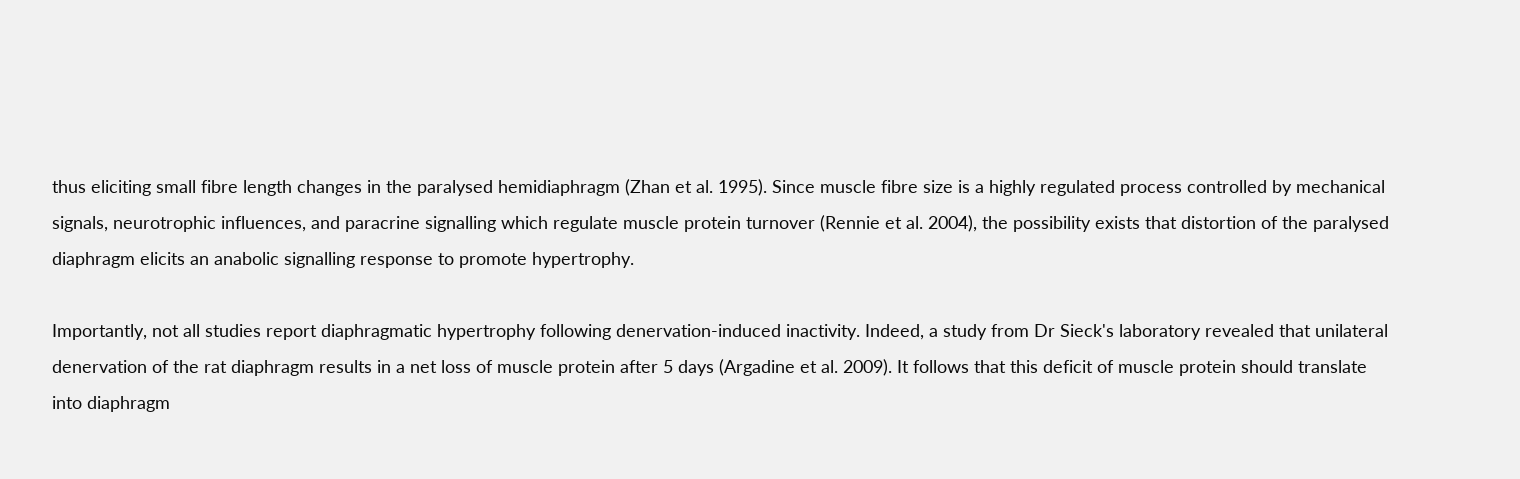thus eliciting small fibre length changes in the paralysed hemidiaphragm (Zhan et al. 1995). Since muscle fibre size is a highly regulated process controlled by mechanical signals, neurotrophic influences, and paracrine signalling which regulate muscle protein turnover (Rennie et al. 2004), the possibility exists that distortion of the paralysed diaphragm elicits an anabolic signalling response to promote hypertrophy.

Importantly, not all studies report diaphragmatic hypertrophy following denervation-induced inactivity. Indeed, a study from Dr Sieck's laboratory revealed that unilateral denervation of the rat diaphragm results in a net loss of muscle protein after 5 days (Argadine et al. 2009). It follows that this deficit of muscle protein should translate into diaphragm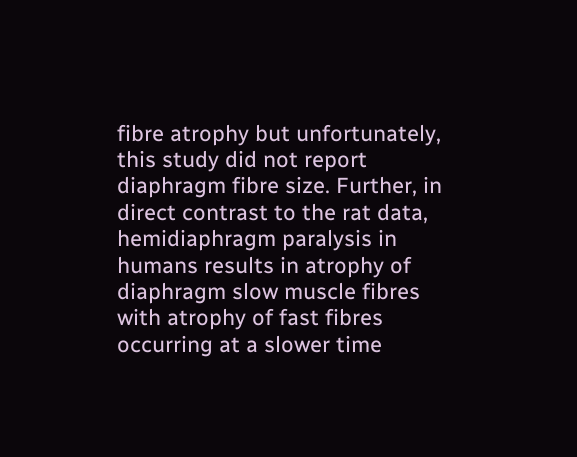fibre atrophy but unfortunately, this study did not report diaphragm fibre size. Further, in direct contrast to the rat data, hemidiaphragm paralysis in humans results in atrophy of diaphragm slow muscle fibres with atrophy of fast fibres occurring at a slower time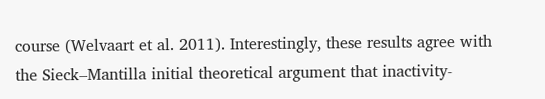course (Welvaart et al. 2011). Interestingly, these results agree with the Sieck–Mantilla initial theoretical argument that inactivity-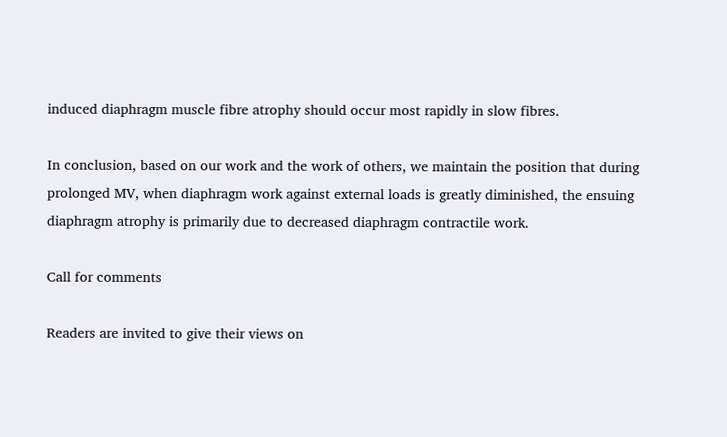induced diaphragm muscle fibre atrophy should occur most rapidly in slow fibres.

In conclusion, based on our work and the work of others, we maintain the position that during prolonged MV, when diaphragm work against external loads is greatly diminished, the ensuing diaphragm atrophy is primarily due to decreased diaphragm contractile work.

Call for comments

Readers are invited to give their views on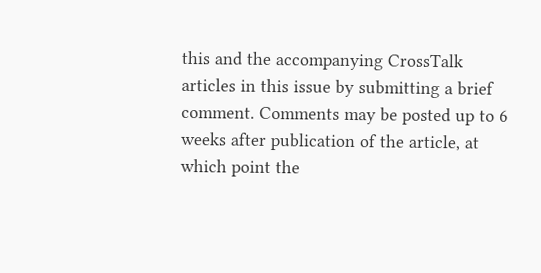this and the accompanying CrossTalk articles in this issue by submitting a brief comment. Comments may be posted up to 6 weeks after publication of the article, at which point the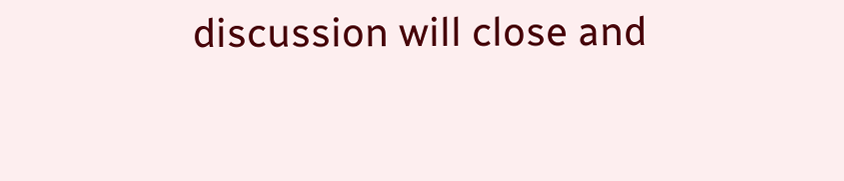discussion will close and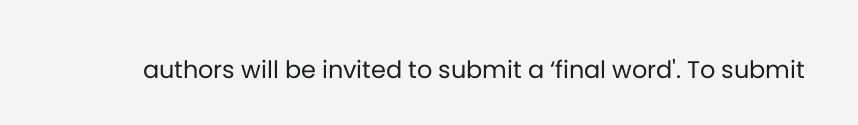authors will be invited to submit a ‘final word'. To submit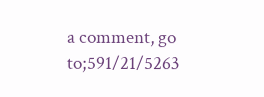a comment, go to;591/21/5263